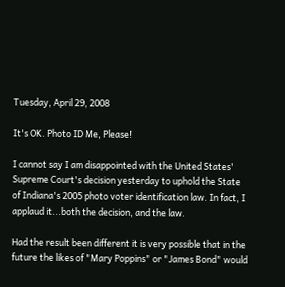Tuesday, April 29, 2008

It's OK. Photo ID Me, Please!

I cannot say I am disappointed with the United States' Supreme Court's decision yesterday to uphold the State of Indiana's 2005 photo voter identification law. In fact, I applaud it...both the decision, and the law.

Had the result been different it is very possible that in the future the likes of "Mary Poppins" or "James Bond" would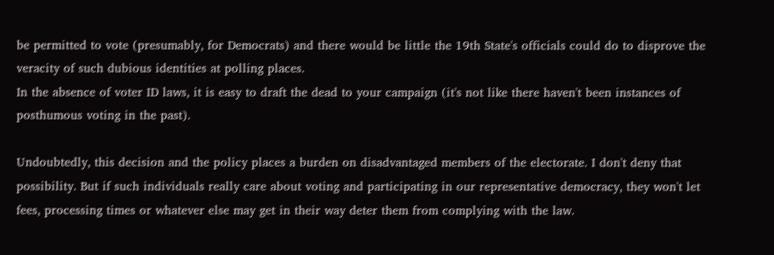be permitted to vote (presumably, for Democrats) and there would be little the 19th State's officials could do to disprove the veracity of such dubious identities at polling places.
In the absence of voter ID laws, it is easy to draft the dead to your campaign (it's not like there haven't been instances of posthumous voting in the past).

Undoubtedly, this decision and the policy places a burden on disadvantaged members of the electorate. I don't deny that possibility. But if such individuals really care about voting and participating in our representative democracy, they won't let fees, processing times or whatever else may get in their way deter them from complying with the law.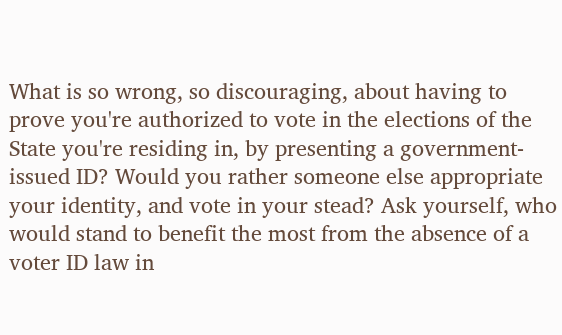What is so wrong, so discouraging, about having to prove you're authorized to vote in the elections of the State you're residing in, by presenting a government-issued ID? Would you rather someone else appropriate your identity, and vote in your stead? Ask yourself, who would stand to benefit the most from the absence of a voter ID law in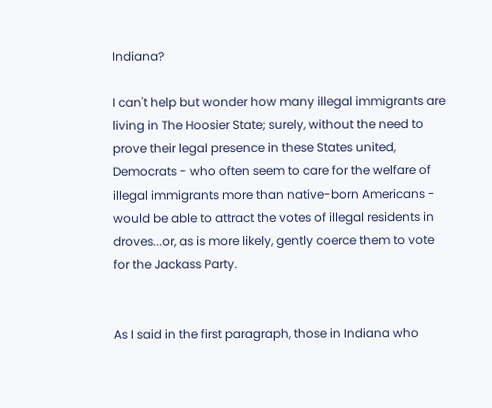Indiana?

I can't help but wonder how many illegal immigrants are living in The Hoosier State; surely, without the need to prove their legal presence in these States united, Democrats - who often seem to care for the welfare of illegal immigrants more than native-born Americans - would be able to attract the votes of illegal residents in droves...or, as is more likely, gently coerce them to vote for the Jackass Party.


As I said in the first paragraph, those in Indiana who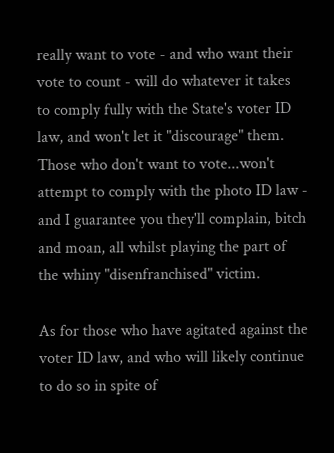really want to vote - and who want their vote to count - will do whatever it takes to comply fully with the State's voter ID law, and won't let it "discourage" them. Those who don't want to vote...won't attempt to comply with the photo ID law - and I guarantee you they'll complain, bitch and moan, all whilst playing the part of the whiny "disenfranchised" victim.

As for those who have agitated against the voter ID law, and who will likely continue to do so in spite of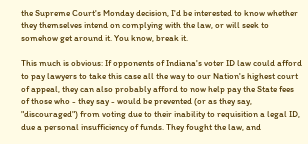the Supreme Court's Monday decision, I'd be interested to know whether they themselves intend on complying with the law, or will seek to somehow get around it. You know, break it.

This much is obvious: If opponents of Indiana's voter ID law could afford to pay lawyers to take this case all the way to our Nation's highest court of appeal, they can also probably afford to now help pay the State fees of those who - they say - would be prevented (or as they say, "discouraged") from voting due to their inability to requisition a legal ID, due a personal insufficiency of funds. They fought the law, and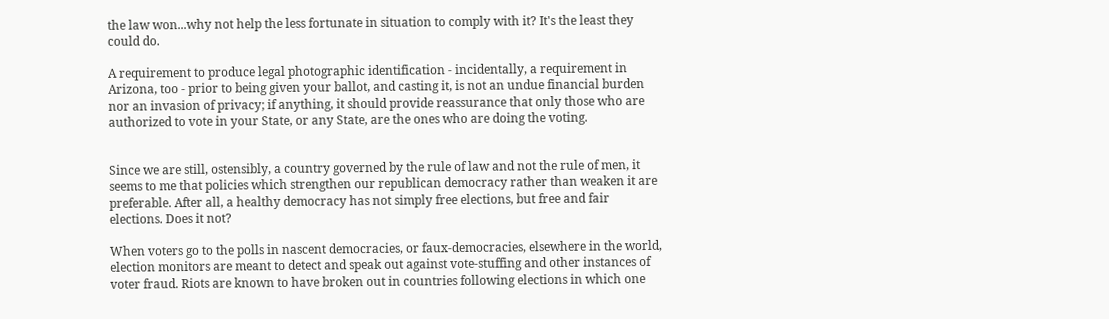the law won...why not help the less fortunate in situation to comply with it? It's the least they could do.

A requirement to produce legal photographic identification - incidentally, a requirement in Arizona, too - prior to being given your ballot, and casting it, is not an undue financial burden nor an invasion of privacy; if anything, it should provide reassurance that only those who are authorized to vote in your State, or any State, are the ones who are doing the voting.


Since we are still, ostensibly, a country governed by the rule of law and not the rule of men, it seems to me that policies which strengthen our republican democracy rather than weaken it are preferable. After all, a healthy democracy has not simply free elections, but free and fair elections. Does it not?

When voters go to the polls in nascent democracies, or faux-democracies, elsewhere in the world, election monitors are meant to detect and speak out against vote-stuffing and other instances of voter fraud. Riots are known to have broken out in countries following elections in which one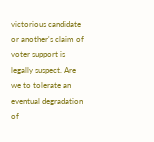victorious candidate or another's claim of voter support is legally suspect. Are we to tolerate an eventual degradation of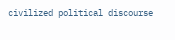civilized political discourse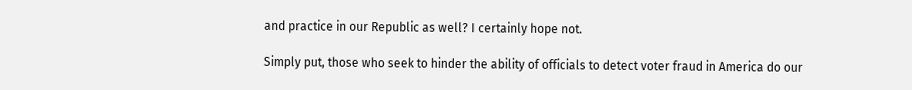and practice in our Republic as well? I certainly hope not.

Simply put, those who seek to hinder the ability of officials to detect voter fraud in America do our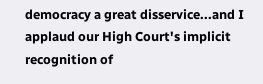democracy a great disservice...and I applaud our High Court's implicit recognition of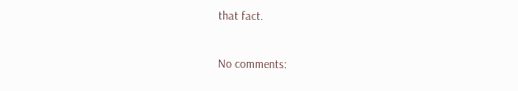that fact.

No comments: